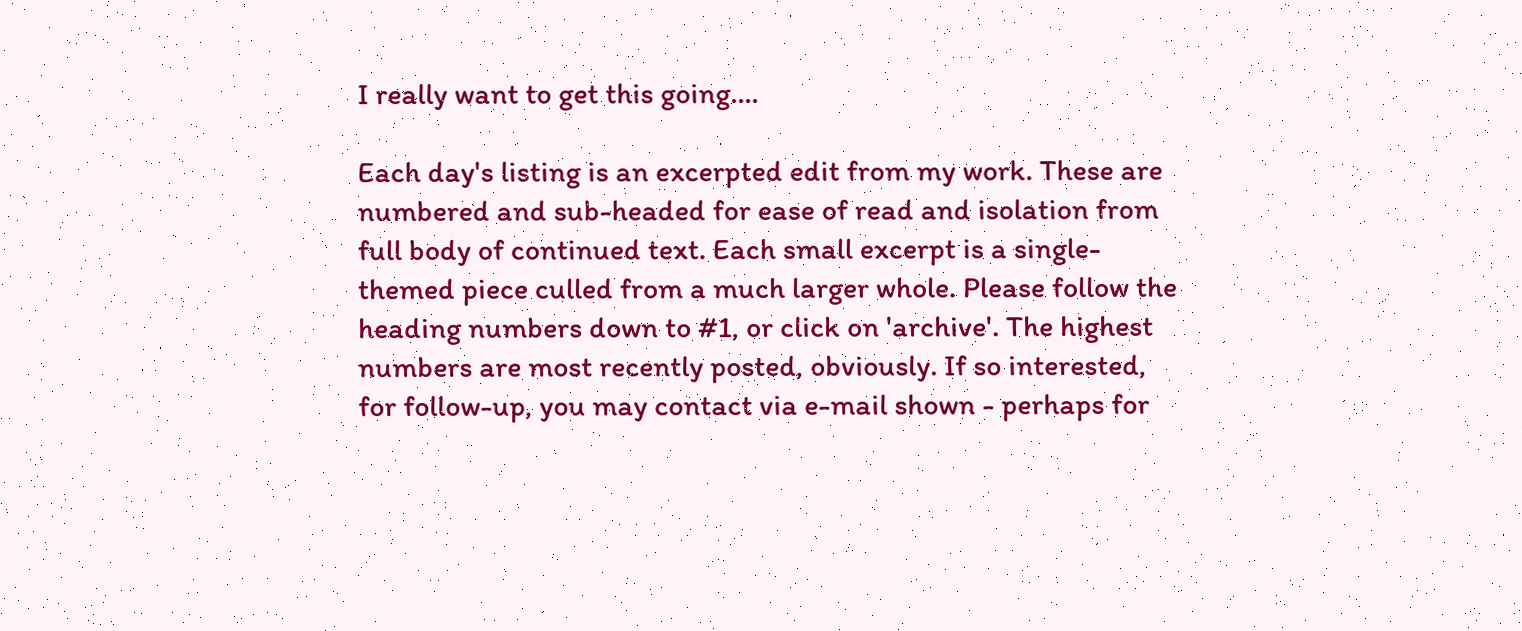I really want to get this going....

Each day's listing is an excerpted edit from my work. These are numbered and sub-headed for ease of read and isolation from full body of continued text. Each small excerpt is a single-themed piece culled from a much larger whole. Please follow the heading numbers down to #1, or click on 'archive'. The highest numbers are most recently posted, obviously. If so interested, for follow-up, you may contact via e-mail shown - perhaps for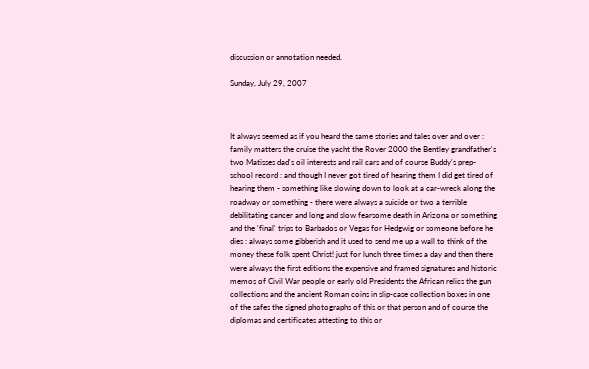discussion or annotation needed.

Sunday, July 29, 2007



It always seemed as if you heard the same stories and tales over and over : family matters the cruise the yacht the Rover 2000 the Bentley grandfather's two Matisses dad's oil interests and rail cars and of course Buddy's prep-school record : and though I never got tired of hearing them I did get tired of hearing them - something like slowing down to look at a car-wreck along the roadway or something - there were always a suicide or two a terrible debilitating cancer and long and slow fearsome death in Arizona or something and the 'final' trips to Barbados or Vegas for Hedgwig or someone before he dies : always some gibberish and it used to send me up a wall to think of the money these folk spent Christ! just for lunch three times a day and then there were always the first editions the expensive and framed signatures and historic memos of Civil War people or early old Presidents the African relics the gun collections and the ancient Roman coins in slip-case collection boxes in one of the safes the signed photographs of this or that person and of course the diplomas and certificates attesting to this or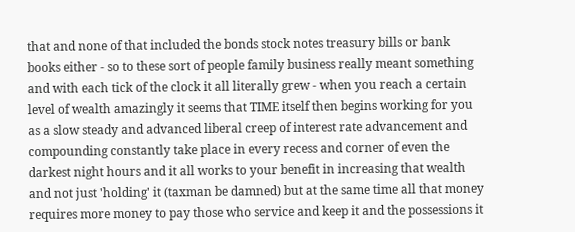that and none of that included the bonds stock notes treasury bills or bank books either - so to these sort of people family business really meant something and with each tick of the clock it all literally grew - when you reach a certain level of wealth amazingly it seems that TIME itself then begins working for you as a slow steady and advanced liberal creep of interest rate advancement and compounding constantly take place in every recess and corner of even the darkest night hours and it all works to your benefit in increasing that wealth and not just 'holding' it (taxman be damned) but at the same time all that money requires more money to pay those who service and keep it and the possessions it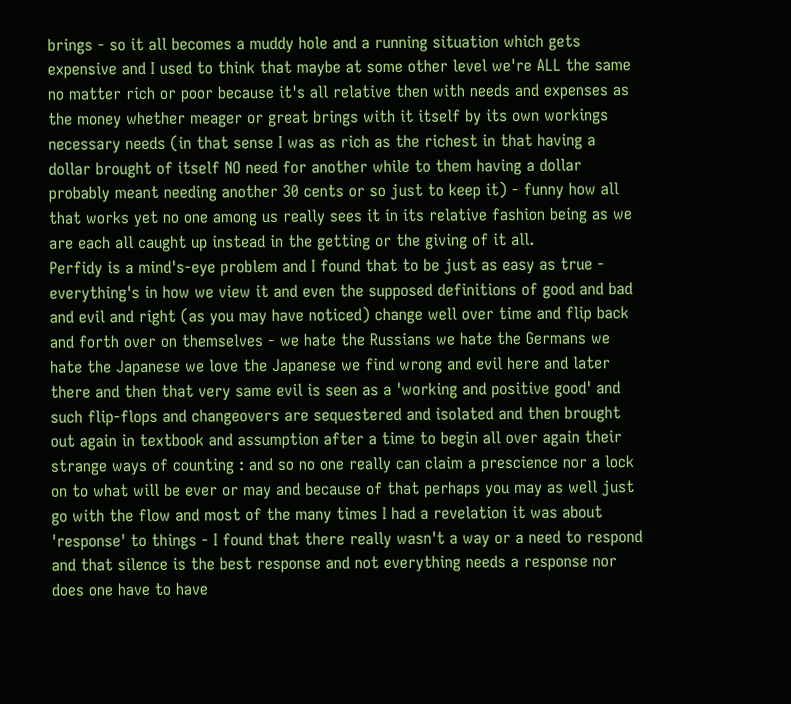brings - so it all becomes a muddy hole and a running situation which gets expensive and I used to think that maybe at some other level we're ALL the same no matter rich or poor because it's all relative then with needs and expenses as the money whether meager or great brings with it itself by its own workings necessary needs (in that sense I was as rich as the richest in that having a dollar brought of itself NO need for another while to them having a dollar probably meant needing another 30 cents or so just to keep it) - funny how all that works yet no one among us really sees it in its relative fashion being as we are each all caught up instead in the getting or the giving of it all.
Perfidy is a mind's-eye problem and I found that to be just as easy as true - everything's in how we view it and even the supposed definitions of good and bad and evil and right (as you may have noticed) change well over time and flip back and forth over on themselves - we hate the Russians we hate the Germans we hate the Japanese we love the Japanese we find wrong and evil here and later there and then that very same evil is seen as a 'working and positive good' and such flip-flops and changeovers are sequestered and isolated and then brought out again in textbook and assumption after a time to begin all over again their strange ways of counting : and so no one really can claim a prescience nor a lock on to what will be ever or may and because of that perhaps you may as well just go with the flow and most of the many times I had a revelation it was about 'response' to things - I found that there really wasn't a way or a need to respond and that silence is the best response and not everything needs a response nor does one have to have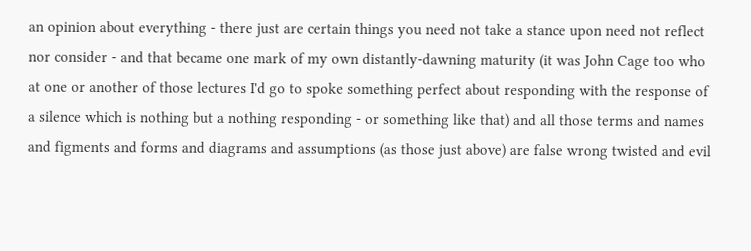an opinion about everything - there just are certain things you need not take a stance upon need not reflect nor consider - and that became one mark of my own distantly-dawning maturity (it was John Cage too who at one or another of those lectures I'd go to spoke something perfect about responding with the response of a silence which is nothing but a nothing responding - or something like that) and all those terms and names and figments and forms and diagrams and assumptions (as those just above) are false wrong twisted and evil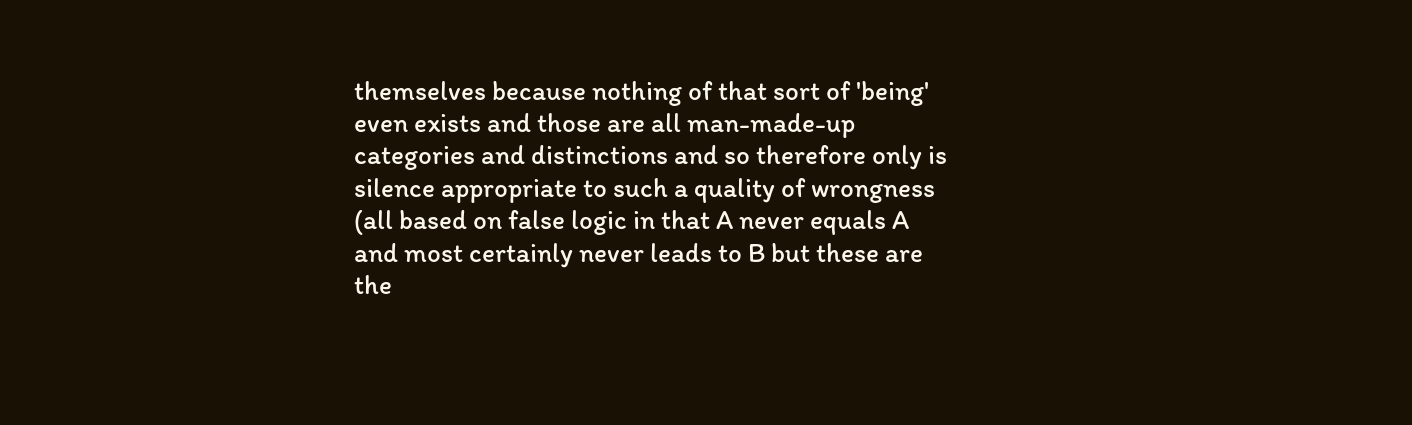themselves because nothing of that sort of 'being' even exists and those are all man-made-up categories and distinctions and so therefore only is silence appropriate to such a quality of wrongness (all based on false logic in that A never equals A and most certainly never leads to B but these are the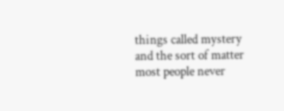things called mystery and the sort of matter most people never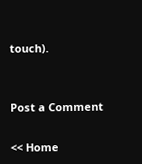touch).


Post a Comment

<< Home